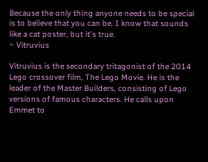Because the only thing anyone needs to be special is to believe that you can be. I know that sounds like a cat poster, but it's true.
~ Vitruvius

Vitruvius is the secondary tritagonist of the 2014 Lego crossover film, The Lego Movie. He is the leader of the Master Builders, consisting of Lego versions of famous characters. He calls upon Emmet to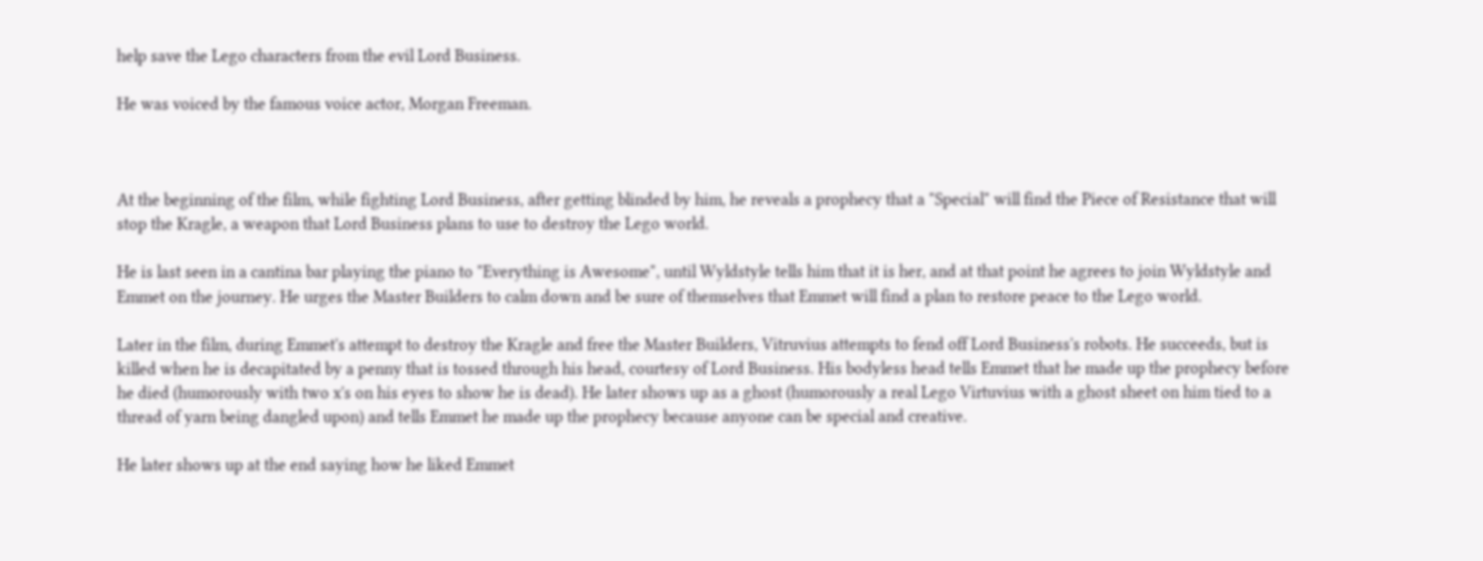help save the Lego characters from the evil Lord Business.

He was voiced by the famous voice actor, Morgan Freeman.



At the beginning of the film, while fighting Lord Business, after getting blinded by him, he reveals a prophecy that a "Special" will find the Piece of Resistance that will stop the Kragle, a weapon that Lord Business plans to use to destroy the Lego world.

He is last seen in a cantina bar playing the piano to "Everything is Awesome", until Wyldstyle tells him that it is her, and at that point he agrees to join Wyldstyle and Emmet on the journey. He urges the Master Builders to calm down and be sure of themselves that Emmet will find a plan to restore peace to the Lego world.

Later in the film, during Emmet's attempt to destroy the Kragle and free the Master Builders, Vitruvius attempts to fend off Lord Business's robots. He succeeds, but is killed when he is decapitated by a penny that is tossed through his head, courtesy of Lord Business. His bodyless head tells Emmet that he made up the prophecy before he died (humorously with two x's on his eyes to show he is dead). He later shows up as a ghost (humorously a real Lego Virtuvius with a ghost sheet on him tied to a thread of yarn being dangled upon) and tells Emmet he made up the prophecy because anyone can be special and creative.

He later shows up at the end saying how he liked Emmet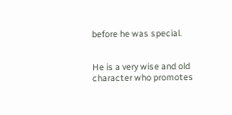before he was special.


He is a very wise and old character who promotes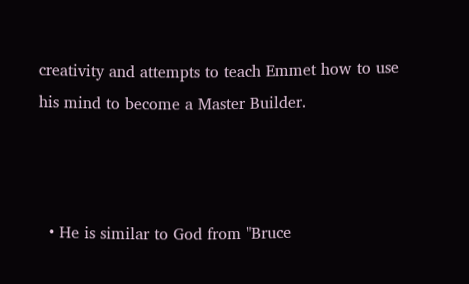creativity and attempts to teach Emmet how to use his mind to become a Master Builder.



  • He is similar to God from "Bruce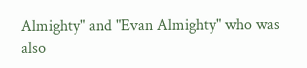Almighty" and "Evan Almighty" who was also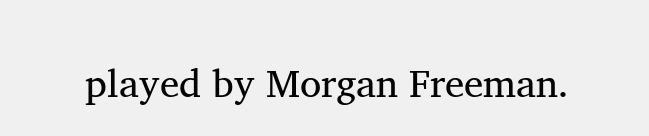played by Morgan Freeman.